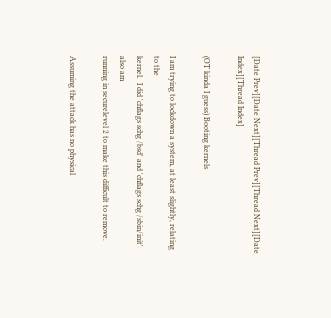[Date Prev][Date Next][Thread Prev][Thread Next][Date Index][Thread Index]

(OT kinda I guess) Booting kernels

I am trying to lockdown a system, at least slightly, relating to the
kernel.  I did 'chflags schg /bsd' and 'chflags schg /sbin/init' also am
running in securelevel 2 to make this difficult to remove.

Assuming the attack has no physical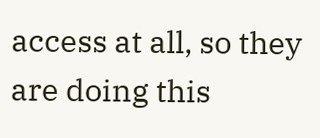access at all, so they are doing this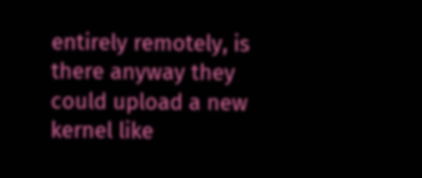entirely remotely, is there anyway they could upload a new kernel like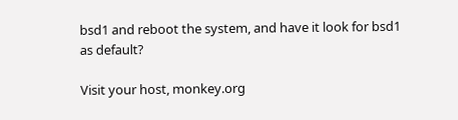bsd1 and reboot the system, and have it look for bsd1 as default?

Visit your host, monkey.org